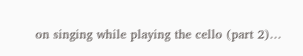on singing while playing the cello (part 2)…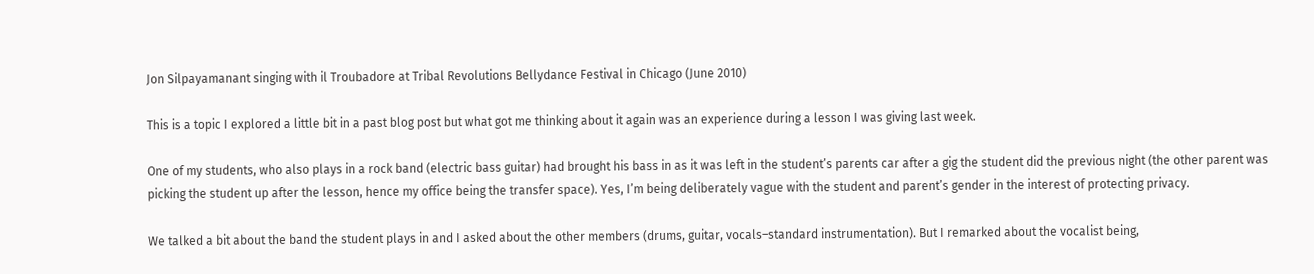Jon Silpayamanant singing with il Troubadore at Tribal Revolutions Bellydance Festival in Chicago (June 2010)

This is a topic I explored a little bit in a past blog post but what got me thinking about it again was an experience during a lesson I was giving last week.

One of my students, who also plays in a rock band (electric bass guitar) had brought his bass in as it was left in the student’s parents car after a gig the student did the previous night (the other parent was picking the student up after the lesson, hence my office being the transfer space). Yes, I’m being deliberately vague with the student and parent’s gender in the interest of protecting privacy.

We talked a bit about the band the student plays in and I asked about the other members (drums, guitar, vocals–standard instrumentation). But I remarked about the vocalist being,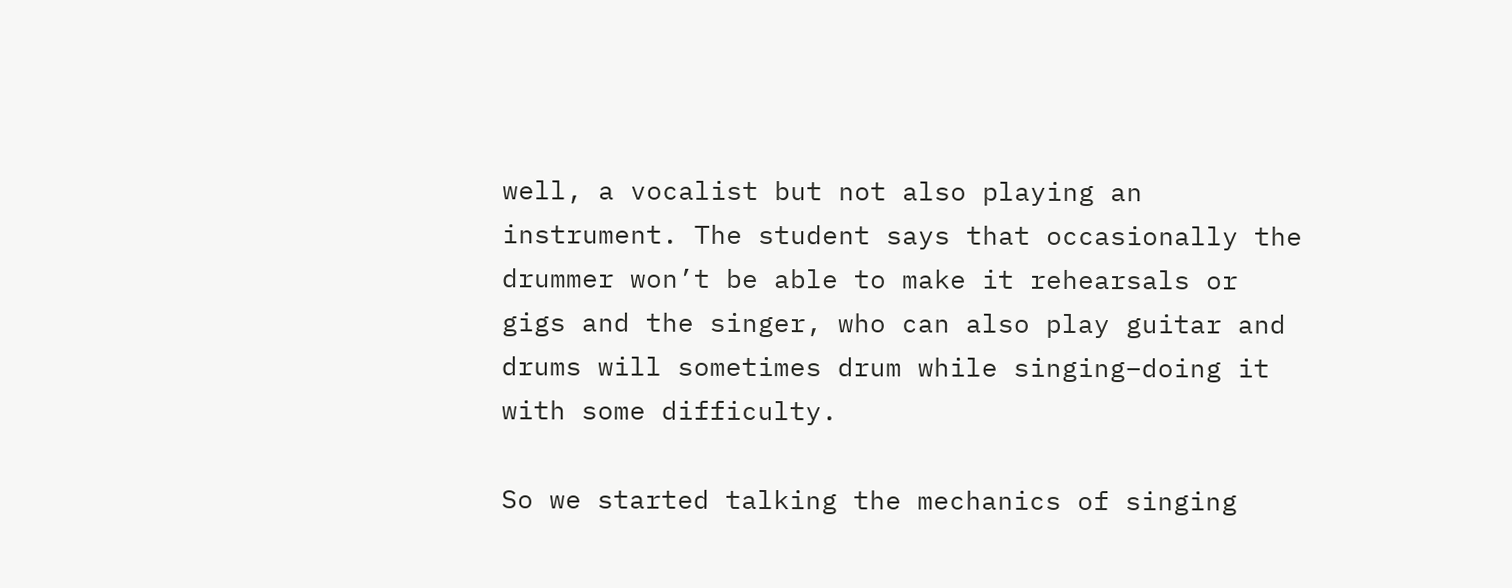well, a vocalist but not also playing an instrument. The student says that occasionally the drummer won’t be able to make it rehearsals or gigs and the singer, who can also play guitar and drums will sometimes drum while singing–doing it with some difficulty.

So we started talking the mechanics of singing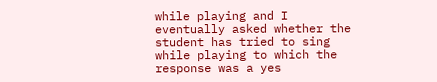while playing and I eventually asked whether the student has tried to sing while playing to which the response was a yes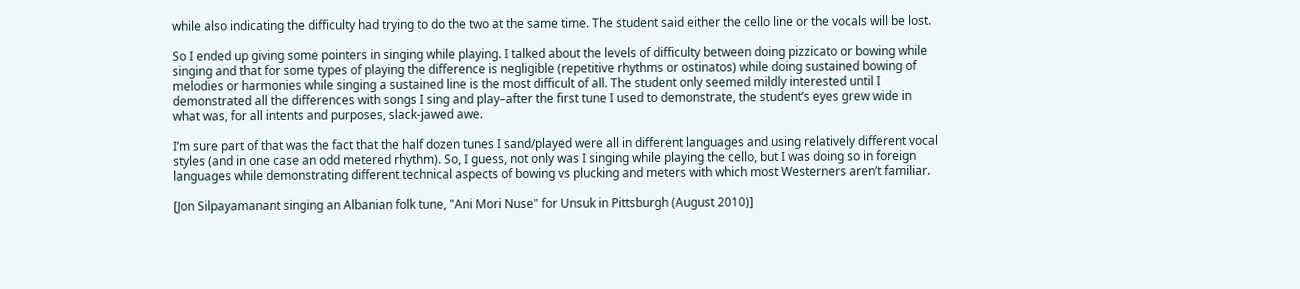while also indicating the difficulty had trying to do the two at the same time. The student said either the cello line or the vocals will be lost.

So I ended up giving some pointers in singing while playing. I talked about the levels of difficulty between doing pizzicato or bowing while singing and that for some types of playing the difference is negligible (repetitive rhythms or ostinatos) while doing sustained bowing of melodies or harmonies while singing a sustained line is the most difficult of all. The student only seemed mildly interested until I demonstrated all the differences with songs I sing and play–after the first tune I used to demonstrate, the student’s eyes grew wide in what was, for all intents and purposes, slack-jawed awe.

I’m sure part of that was the fact that the half dozen tunes I sand/played were all in different languages and using relatively different vocal styles (and in one case an odd metered rhythm). So, I guess, not only was I singing while playing the cello, but I was doing so in foreign languages while demonstrating different technical aspects of bowing vs plucking and meters with which most Westerners aren’t familiar.

[Jon Silpayamanant singing an Albanian folk tune, "Ani Mori Nuse" for Unsuk in Pittsburgh (August 2010)]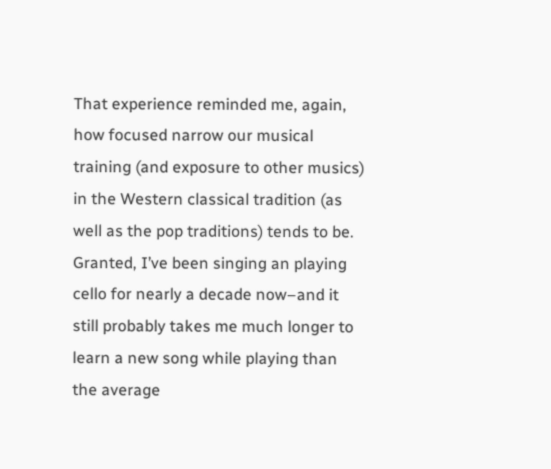That experience reminded me, again, how focused narrow our musical training (and exposure to other musics) in the Western classical tradition (as well as the pop traditions) tends to be. Granted, I’ve been singing an playing cello for nearly a decade now–and it still probably takes me much longer to learn a new song while playing than the average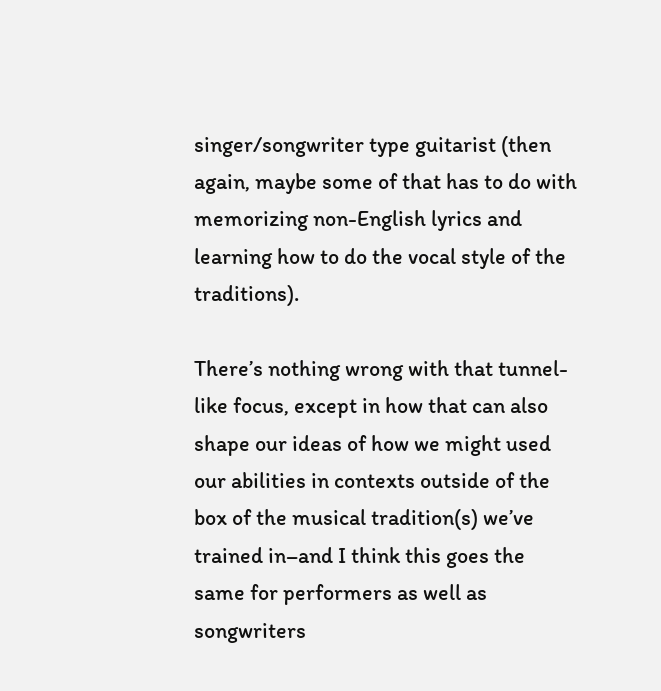singer/songwriter type guitarist (then again, maybe some of that has to do with memorizing non-English lyrics and learning how to do the vocal style of the traditions).

There’s nothing wrong with that tunnel-like focus, except in how that can also shape our ideas of how we might used our abilities in contexts outside of the box of the musical tradition(s) we’ve trained in–and I think this goes the same for performers as well as songwriters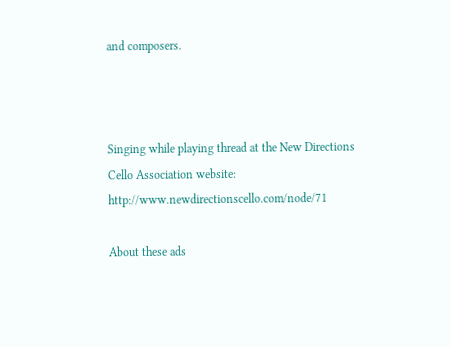and composers.



Singing while playing thread at the New Directions Cello Association website: http://www.newdirectionscello.com/node/71

About these ads